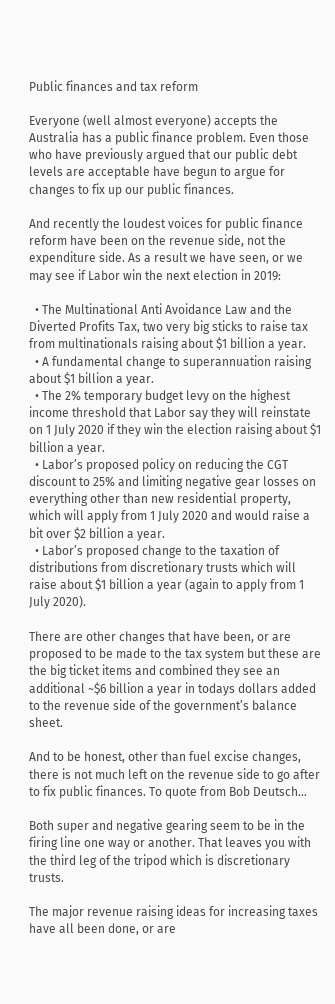Public finances and tax reform

Everyone (well almost everyone) accepts the Australia has a public finance problem. Even those who have previously argued that our public debt levels are acceptable have begun to argue for changes to fix up our public finances.

And recently the loudest voices for public finance reform have been on the revenue side, not the expenditure side. As a result we have seen, or we may see if Labor win the next election in 2019:

  • The Multinational Anti Avoidance Law and the Diverted Profits Tax, two very big sticks to raise tax from multinationals raising about $1 billion a year.
  • A fundamental change to superannuation raising about $1 billion a year.
  • The 2% temporary budget levy on the highest income threshold that Labor say they will reinstate on 1 July 2020 if they win the election raising about $1 billion a year.
  • Labor’s proposed policy on reducing the CGT discount to 25% and limiting negative gear losses on everything other than new residential property, which will apply from 1 July 2020 and would raise a bit over $2 billion a year.
  • Labor’s proposed change to the taxation of distributions from discretionary trusts which will raise about $1 billion a year (again to apply from 1 July 2020).

There are other changes that have been, or are proposed to be made to the tax system but these are the big ticket items and combined they see an additional ~$6 billion a year in todays dollars added to the revenue side of the government’s balance sheet.

And to be honest, other than fuel excise changes, there is not much left on the revenue side to go after to fix public finances. To quote from Bob Deutsch…

Both super and negative gearing seem to be in the firing line one way or another. That leaves you with the third leg of the tripod which is discretionary trusts.

The major revenue raising ideas for increasing taxes have all been done, or are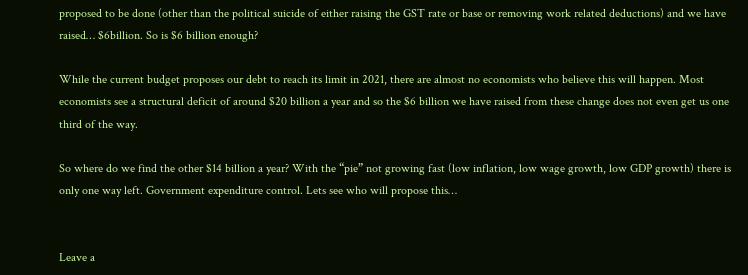proposed to be done (other than the political suicide of either raising the GST rate or base or removing work related deductions) and we have raised… $6billion. So is $6 billion enough?

While the current budget proposes our debt to reach its limit in 2021, there are almost no economists who believe this will happen. Most economists see a structural deficit of around $20 billion a year and so the $6 billion we have raised from these change does not even get us one third of the way.

So where do we find the other $14 billion a year? With the “pie” not growing fast (low inflation, low wage growth, low GDP growth) there is only one way left. Government expenditure control. Lets see who will propose this…


Leave a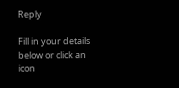Reply

Fill in your details below or click an icon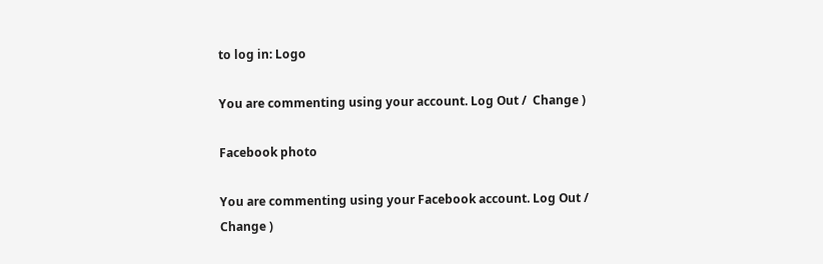to log in: Logo

You are commenting using your account. Log Out /  Change )

Facebook photo

You are commenting using your Facebook account. Log Out /  Change )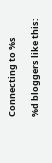Connecting to %s

%d bloggers like this: